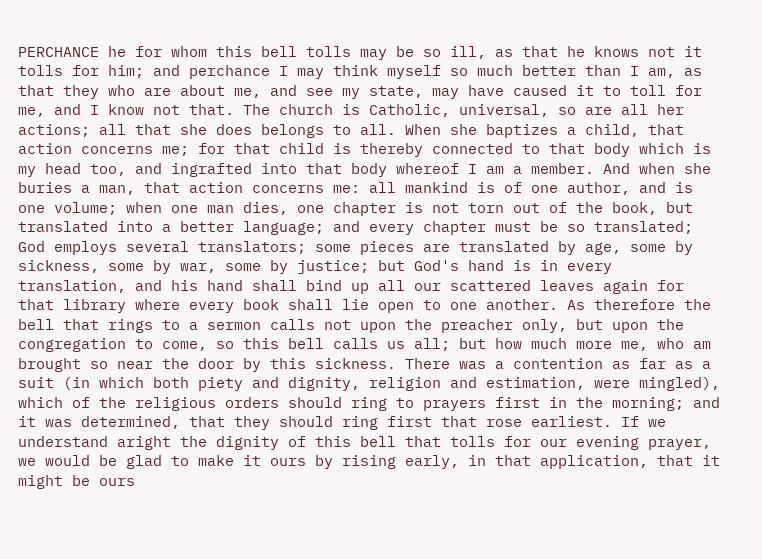PERCHANCE he for whom this bell tolls may be so ill, as that he knows not it tolls for him; and perchance I may think myself so much better than I am, as that they who are about me, and see my state, may have caused it to toll for me, and I know not that. The church is Catholic, universal, so are all her actions; all that she does belongs to all. When she baptizes a child, that action concerns me; for that child is thereby connected to that body which is my head too, and ingrafted into that body whereof I am a member. And when she buries a man, that action concerns me: all mankind is of one author, and is one volume; when one man dies, one chapter is not torn out of the book, but translated into a better language; and every chapter must be so translated; God employs several translators; some pieces are translated by age, some by sickness, some by war, some by justice; but God's hand is in every translation, and his hand shall bind up all our scattered leaves again for that library where every book shall lie open to one another. As therefore the bell that rings to a sermon calls not upon the preacher only, but upon the congregation to come, so this bell calls us all; but how much more me, who am brought so near the door by this sickness. There was a contention as far as a suit (in which both piety and dignity, religion and estimation, were mingled), which of the religious orders should ring to prayers first in the morning; and it was determined, that they should ring first that rose earliest. If we understand aright the dignity of this bell that tolls for our evening prayer, we would be glad to make it ours by rising early, in that application, that it might be ours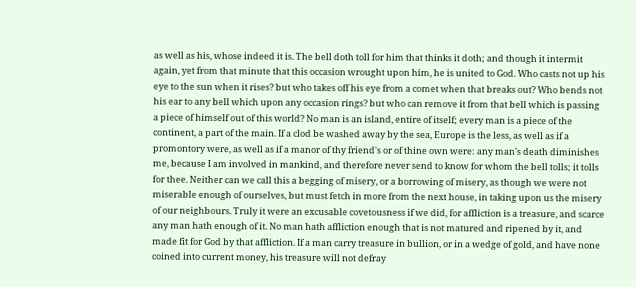as well as his, whose indeed it is. The bell doth toll for him that thinks it doth; and though it intermit again, yet from that minute that this occasion wrought upon him, he is united to God. Who casts not up his eye to the sun when it rises? but who takes off his eye from a comet when that breaks out? Who bends not his ear to any bell which upon any occasion rings? but who can remove it from that bell which is passing a piece of himself out of this world? No man is an island, entire of itself; every man is a piece of the continent, a part of the main. If a clod be washed away by the sea, Europe is the less, as well as if a promontory were, as well as if a manor of thy friend's or of thine own were: any man's death diminishes me, because I am involved in mankind, and therefore never send to know for whom the bell tolls; it tolls for thee. Neither can we call this a begging of misery, or a borrowing of misery, as though we were not miserable enough of ourselves, but must fetch in more from the next house, in taking upon us the misery of our neighbours. Truly it were an excusable covetousness if we did, for affliction is a treasure, and scarce any man hath enough of it. No man hath affliction enough that is not matured and ripened by it, and made fit for God by that affliction. If a man carry treasure in bullion, or in a wedge of gold, and have none coined into current money, his treasure will not defray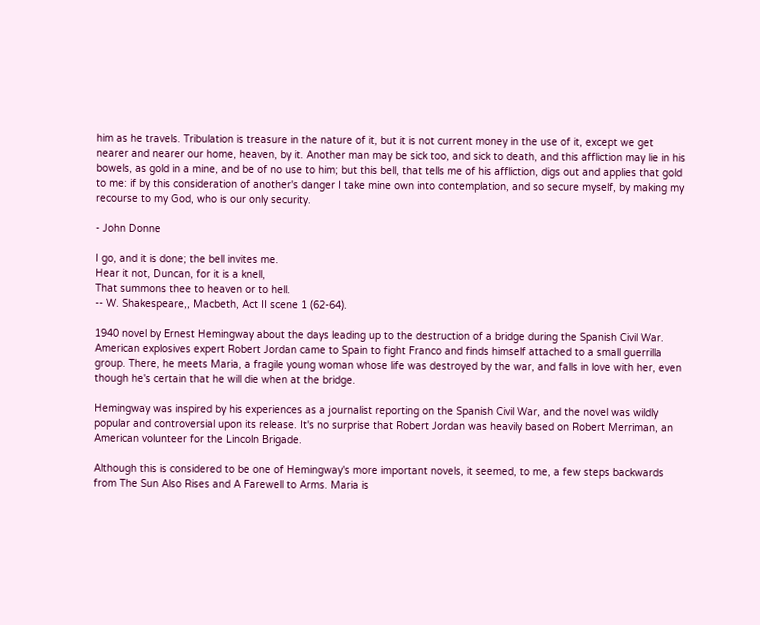him as he travels. Tribulation is treasure in the nature of it, but it is not current money in the use of it, except we get nearer and nearer our home, heaven, by it. Another man may be sick too, and sick to death, and this affliction may lie in his bowels, as gold in a mine, and be of no use to him; but this bell, that tells me of his affliction, digs out and applies that gold to me: if by this consideration of another's danger I take mine own into contemplation, and so secure myself, by making my recourse to my God, who is our only security.

- John Donne

I go, and it is done; the bell invites me.
Hear it not, Duncan, for it is a knell,
That summons thee to heaven or to hell.
-- W. Shakespeare,, Macbeth, Act II scene 1 (62-64).

1940 novel by Ernest Hemingway about the days leading up to the destruction of a bridge during the Spanish Civil War. American explosives expert Robert Jordan came to Spain to fight Franco and finds himself attached to a small guerrilla group. There, he meets Maria, a fragile young woman whose life was destroyed by the war, and falls in love with her, even though he's certain that he will die when at the bridge.

Hemingway was inspired by his experiences as a journalist reporting on the Spanish Civil War, and the novel was wildly popular and controversial upon its release. It's no surprise that Robert Jordan was heavily based on Robert Merriman, an American volunteer for the Lincoln Brigade.

Although this is considered to be one of Hemingway's more important novels, it seemed, to me, a few steps backwards from The Sun Also Rises and A Farewell to Arms. Maria is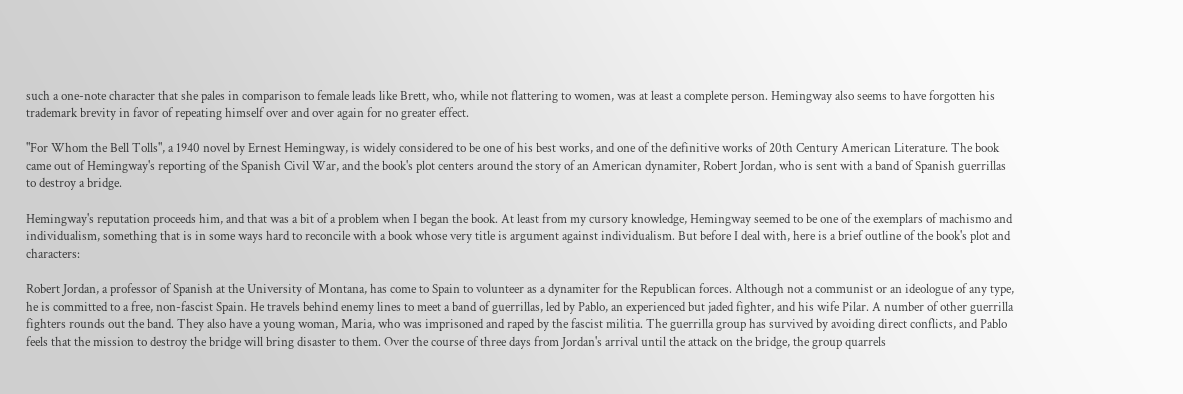such a one-note character that she pales in comparison to female leads like Brett, who, while not flattering to women, was at least a complete person. Hemingway also seems to have forgotten his trademark brevity in favor of repeating himself over and over again for no greater effect.

"For Whom the Bell Tolls", a 1940 novel by Ernest Hemingway, is widely considered to be one of his best works, and one of the definitive works of 20th Century American Literature. The book came out of Hemingway's reporting of the Spanish Civil War, and the book's plot centers around the story of an American dynamiter, Robert Jordan, who is sent with a band of Spanish guerrillas to destroy a bridge.

Hemingway's reputation proceeds him, and that was a bit of a problem when I began the book. At least from my cursory knowledge, Hemingway seemed to be one of the exemplars of machismo and individualism, something that is in some ways hard to reconcile with a book whose very title is argument against individualism. But before I deal with, here is a brief outline of the book's plot and characters:

Robert Jordan, a professor of Spanish at the University of Montana, has come to Spain to volunteer as a dynamiter for the Republican forces. Although not a communist or an ideologue of any type, he is committed to a free, non-fascist Spain. He travels behind enemy lines to meet a band of guerrillas, led by Pablo, an experienced but jaded fighter, and his wife Pilar. A number of other guerrilla fighters rounds out the band. They also have a young woman, Maria, who was imprisoned and raped by the fascist militia. The guerrilla group has survived by avoiding direct conflicts, and Pablo feels that the mission to destroy the bridge will bring disaster to them. Over the course of three days from Jordan's arrival until the attack on the bridge, the group quarrels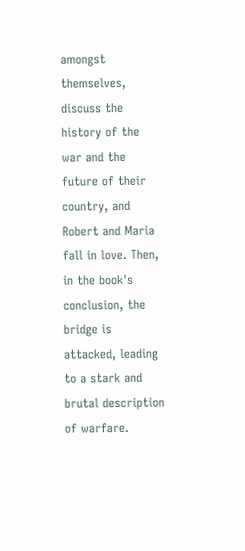amongst themselves, discuss the history of the war and the future of their country, and Robert and Maria fall in love. Then, in the book's conclusion, the bridge is attacked, leading to a stark and brutal description of warfare.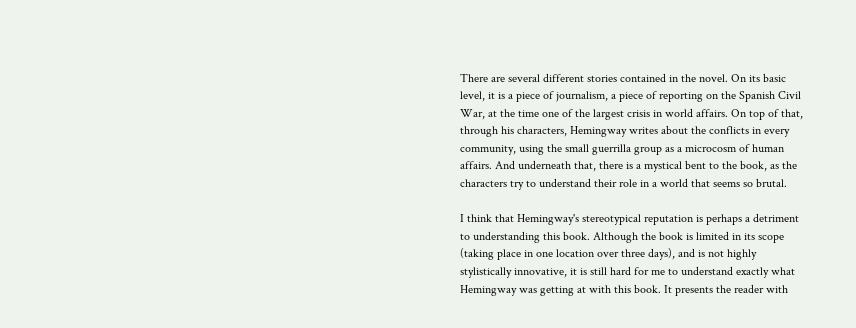There are several different stories contained in the novel. On its basic level, it is a piece of journalism, a piece of reporting on the Spanish Civil War, at the time one of the largest crisis in world affairs. On top of that, through his characters, Hemingway writes about the conflicts in every community, using the small guerrilla group as a microcosm of human affairs. And underneath that, there is a mystical bent to the book, as the characters try to understand their role in a world that seems so brutal.

I think that Hemingway's stereotypical reputation is perhaps a detriment to understanding this book. Although the book is limited in its scope (taking place in one location over three days), and is not highly stylistically innovative, it is still hard for me to understand exactly what Hemingway was getting at with this book. It presents the reader with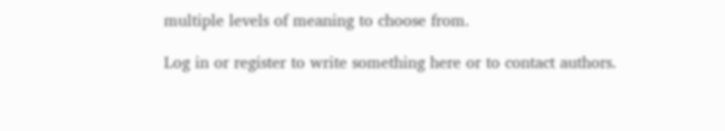multiple levels of meaning to choose from.

Log in or register to write something here or to contact authors.